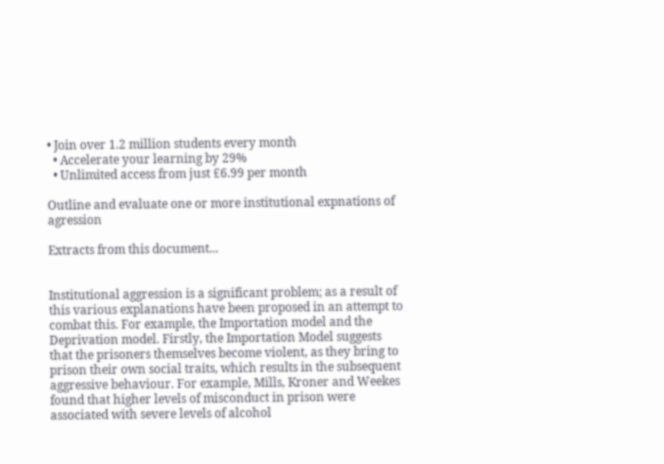• Join over 1.2 million students every month
  • Accelerate your learning by 29%
  • Unlimited access from just £6.99 per month

Outline and evaluate one or more institutional expnations of agression

Extracts from this document...


Institutional aggression is a significant problem; as a result of this various explanations have been proposed in an attempt to combat this. For example, the Importation model and the Deprivation model. Firstly, the Importation Model suggests that the prisoners themselves become violent, as they bring to prison their own social traits, which results in the subsequent aggressive behaviour. For example, Mills, Kroner and Weekes found that higher levels of misconduct in prison were associated with severe levels of alcohol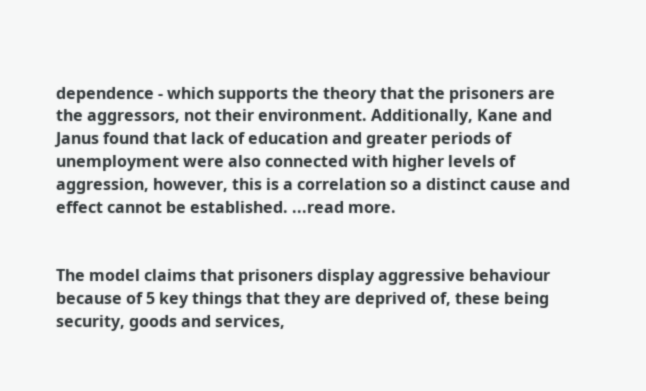dependence - which supports the theory that the prisoners are the aggressors, not their environment. Additionally, Kane and Janus found that lack of education and greater periods of unemployment were also connected with higher levels of aggression, however, this is a correlation so a distinct cause and effect cannot be established. ...read more.


The model claims that prisoners display aggressive behaviour because of 5 key things that they are deprived of, these being security, goods and services,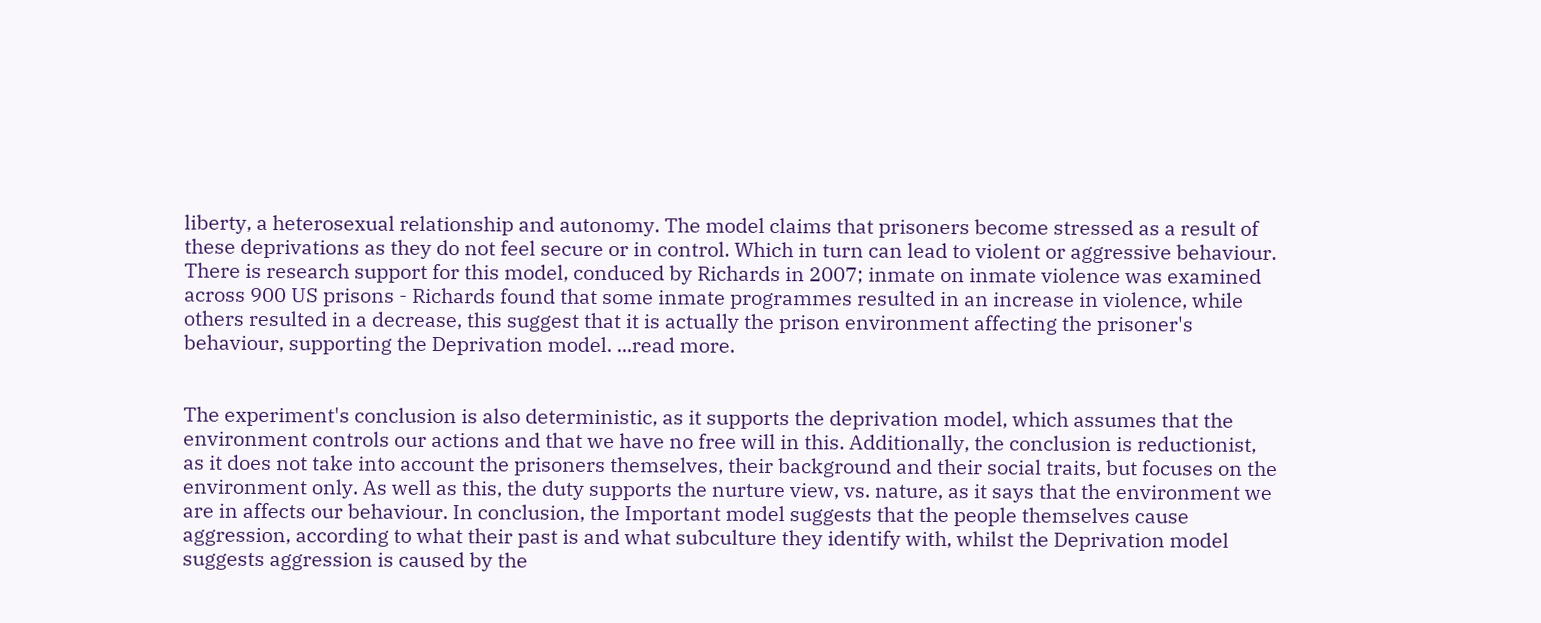liberty, a heterosexual relationship and autonomy. The model claims that prisoners become stressed as a result of these deprivations as they do not feel secure or in control. Which in turn can lead to violent or aggressive behaviour. There is research support for this model, conduced by Richards in 2007; inmate on inmate violence was examined across 900 US prisons - Richards found that some inmate programmes resulted in an increase in violence, while others resulted in a decrease, this suggest that it is actually the prison environment affecting the prisoner's behaviour, supporting the Deprivation model. ...read more.


The experiment's conclusion is also deterministic, as it supports the deprivation model, which assumes that the environment controls our actions and that we have no free will in this. Additionally, the conclusion is reductionist, as it does not take into account the prisoners themselves, their background and their social traits, but focuses on the environment only. As well as this, the duty supports the nurture view, vs. nature, as it says that the environment we are in affects our behaviour. In conclusion, the Important model suggests that the people themselves cause aggression, according to what their past is and what subculture they identify with, whilst the Deprivation model suggests aggression is caused by the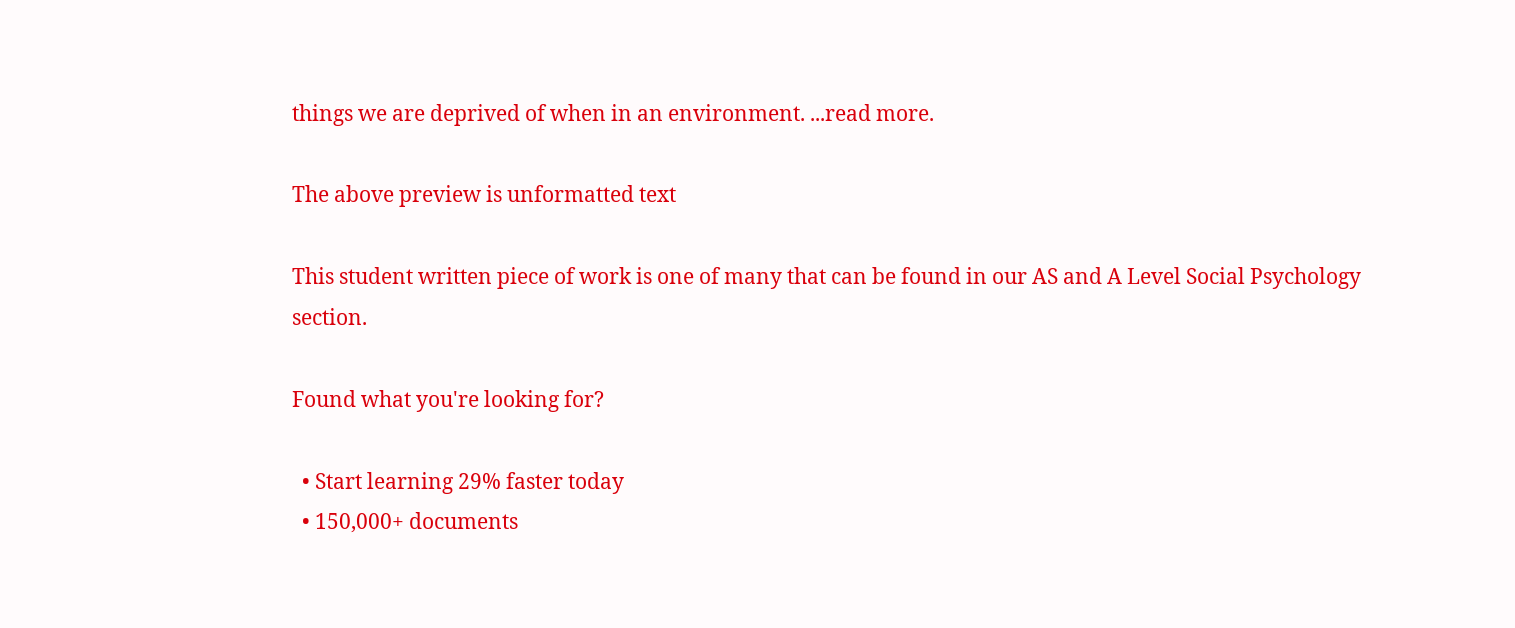things we are deprived of when in an environment. ...read more.

The above preview is unformatted text

This student written piece of work is one of many that can be found in our AS and A Level Social Psychology section.

Found what you're looking for?

  • Start learning 29% faster today
  • 150,000+ documents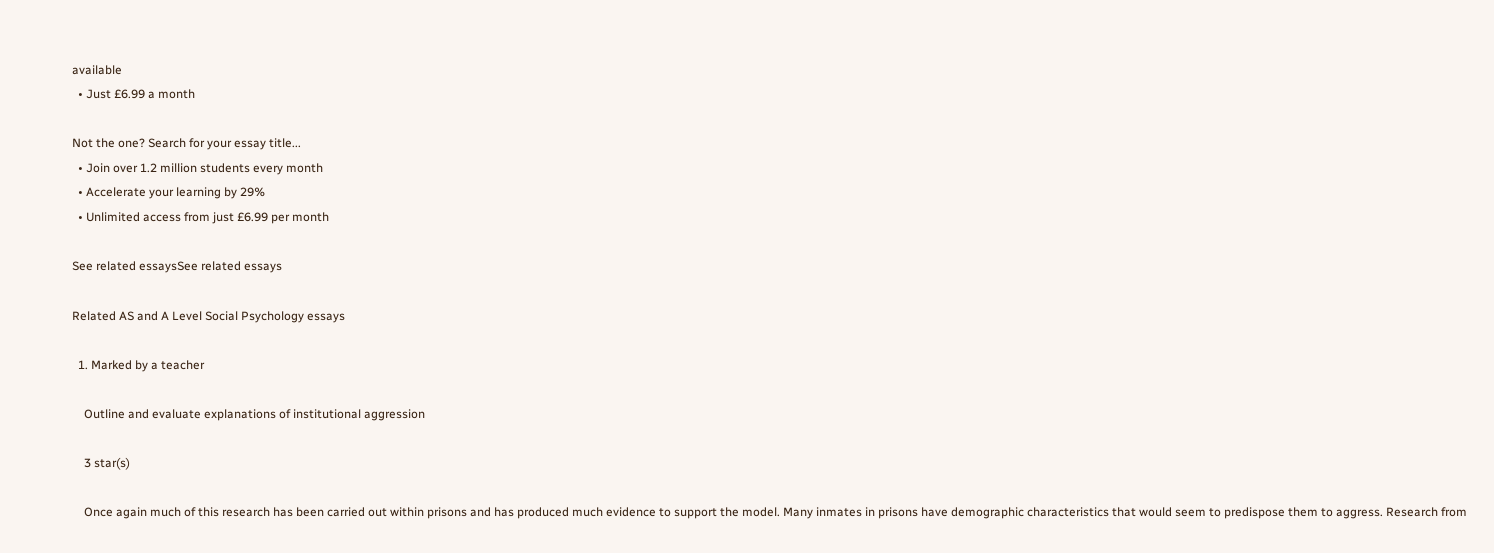available
  • Just £6.99 a month

Not the one? Search for your essay title...
  • Join over 1.2 million students every month
  • Accelerate your learning by 29%
  • Unlimited access from just £6.99 per month

See related essaysSee related essays

Related AS and A Level Social Psychology essays

  1. Marked by a teacher

    Outline and evaluate explanations of institutional aggression

    3 star(s)

    Once again much of this research has been carried out within prisons and has produced much evidence to support the model. Many inmates in prisons have demographic characteristics that would seem to predispose them to aggress. Research from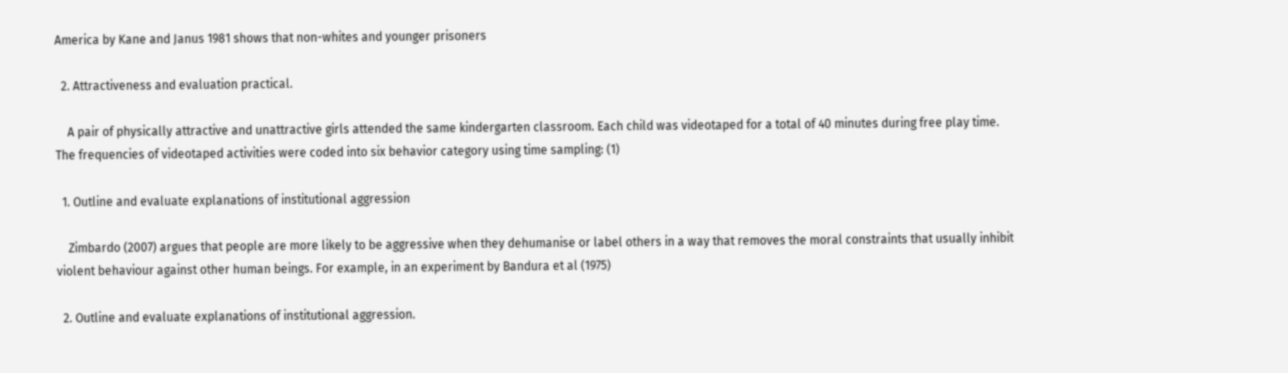America by Kane and Janus 1981 shows that non-whites and younger prisoners

  2. Attractiveness and evaluation practical.

    A pair of physically attractive and unattractive girls attended the same kindergarten classroom. Each child was videotaped for a total of 40 minutes during free play time. The frequencies of videotaped activities were coded into six behavior category using time sampling: (1)

  1. Outline and evaluate explanations of institutional aggression

    Zimbardo (2007) argues that people are more likely to be aggressive when they dehumanise or label others in a way that removes the moral constraints that usually inhibit violent behaviour against other human beings. For example, in an experiment by Bandura et al (1975)

  2. Outline and evaluate explanations of institutional aggression.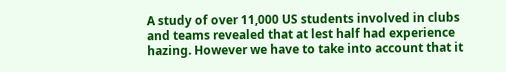A study of over 11,000 US students involved in clubs and teams revealed that at lest half had experience hazing. However we have to take into account that it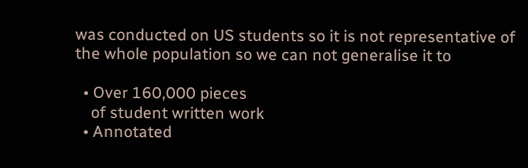was conducted on US students so it is not representative of the whole population so we can not generalise it to

  • Over 160,000 pieces
    of student written work
  • Annotated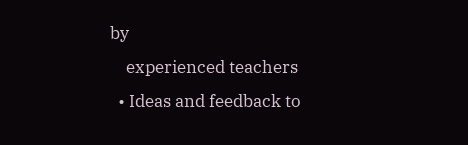by
    experienced teachers
  • Ideas and feedback to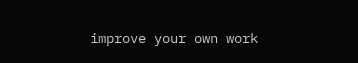improve your own work